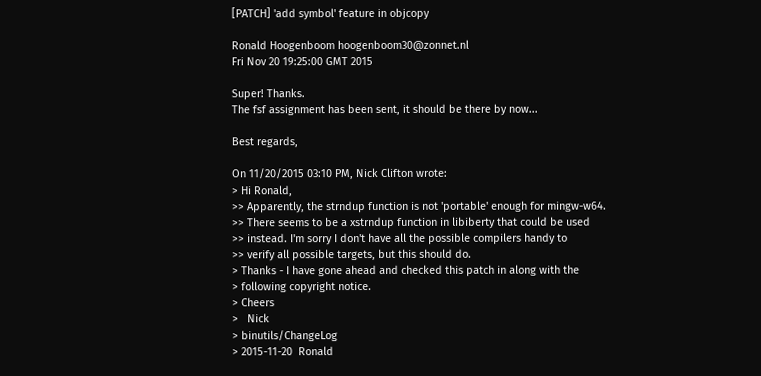[PATCH] 'add symbol' feature in objcopy

Ronald Hoogenboom hoogenboom30@zonnet.nl
Fri Nov 20 19:25:00 GMT 2015

Super! Thanks.
The fsf assignment has been sent, it should be there by now...

Best regards,

On 11/20/2015 03:10 PM, Nick Clifton wrote:
> Hi Ronald,
>> Apparently, the strndup function is not 'portable' enough for mingw-w64.
>> There seems to be a xstrndup function in libiberty that could be used
>> instead. I'm sorry I don't have all the possible compilers handy to
>> verify all possible targets, but this should do.
> Thanks - I have gone ahead and checked this patch in along with the
> following copyright notice.
> Cheers
>   Nick
> binutils/ChangeLog
> 2015-11-20  Ronald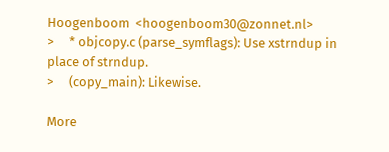Hoogenboom  <hoogenboom30@zonnet.nl>
>     * objcopy.c (parse_symflags): Use xstrndup in place of strndup.
>     (copy_main): Likewise.

More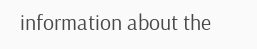information about the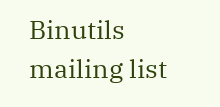Binutils mailing list